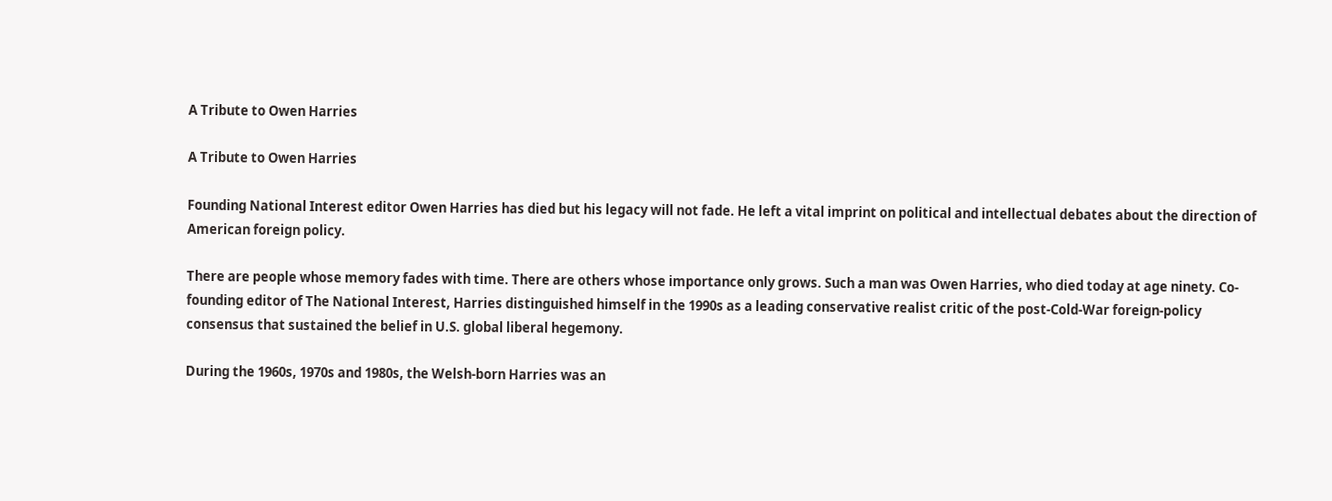A Tribute to Owen Harries

A Tribute to Owen Harries

Founding National Interest editor Owen Harries has died but his legacy will not fade. He left a vital imprint on political and intellectual debates about the direction of American foreign policy.

There are people whose memory fades with time. There are others whose importance only grows. Such a man was Owen Harries, who died today at age ninety. Co-founding editor of The National Interest, Harries distinguished himself in the 1990s as a leading conservative realist critic of the post-Cold-War foreign-policy consensus that sustained the belief in U.S. global liberal hegemony.

During the 1960s, 1970s and 1980s, the Welsh-born Harries was an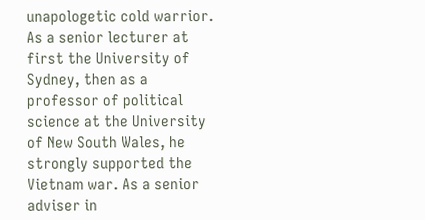unapologetic cold warrior. As a senior lecturer at first the University of Sydney, then as a professor of political science at the University of New South Wales, he strongly supported the Vietnam war. As a senior adviser in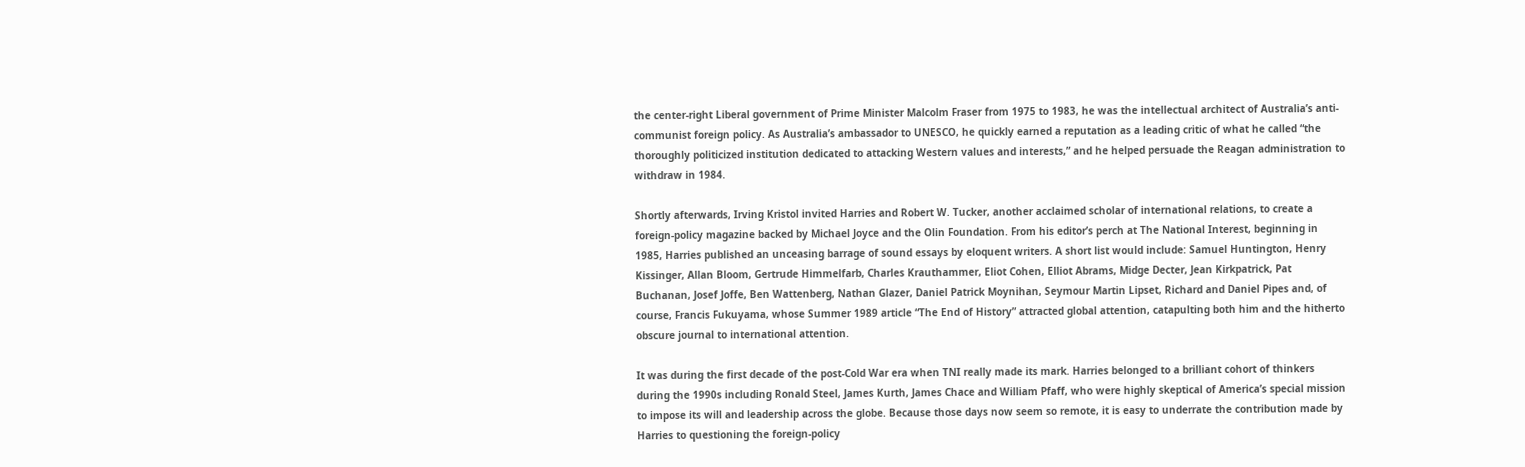the center-right Liberal government of Prime Minister Malcolm Fraser from 1975 to 1983, he was the intellectual architect of Australia’s anti-communist foreign policy. As Australia’s ambassador to UNESCO, he quickly earned a reputation as a leading critic of what he called “the thoroughly politicized institution dedicated to attacking Western values and interests,” and he helped persuade the Reagan administration to withdraw in 1984.

Shortly afterwards, Irving Kristol invited Harries and Robert W. Tucker, another acclaimed scholar of international relations, to create a foreign-policy magazine backed by Michael Joyce and the Olin Foundation. From his editor’s perch at The National Interest, beginning in 1985, Harries published an unceasing barrage of sound essays by eloquent writers. A short list would include: Samuel Huntington, Henry Kissinger, Allan Bloom, Gertrude Himmelfarb, Charles Krauthammer, Eliot Cohen, Elliot Abrams, Midge Decter, Jean Kirkpatrick, Pat Buchanan, Josef Joffe, Ben Wattenberg, Nathan Glazer, Daniel Patrick Moynihan, Seymour Martin Lipset, Richard and Daniel Pipes and, of course, Francis Fukuyama, whose Summer 1989 article “The End of History” attracted global attention, catapulting both him and the hitherto obscure journal to international attention.

It was during the first decade of the post-Cold War era when TNI really made its mark. Harries belonged to a brilliant cohort of thinkers during the 1990s including Ronald Steel, James Kurth, James Chace and William Pfaff, who were highly skeptical of America’s special mission to impose its will and leadership across the globe. Because those days now seem so remote, it is easy to underrate the contribution made by Harries to questioning the foreign-policy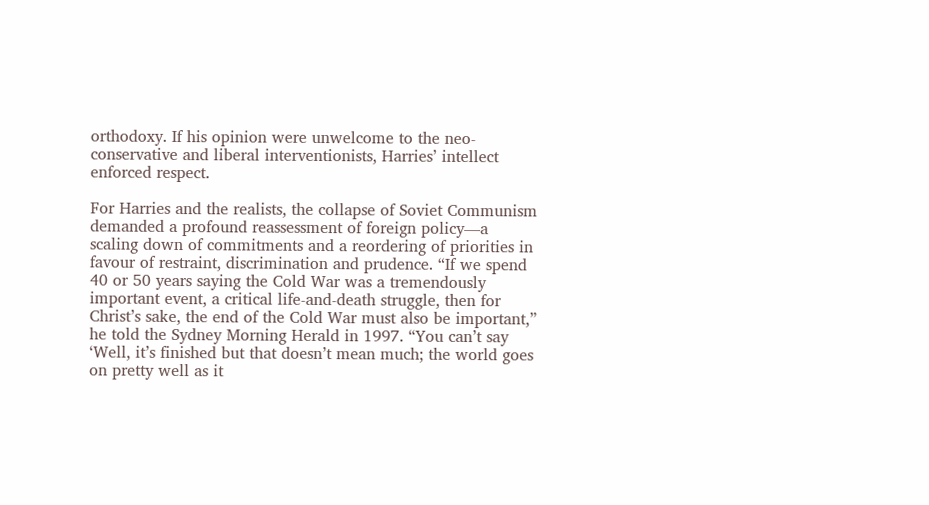orthodoxy. If his opinion were unwelcome to the neo-conservative and liberal interventionists, Harries’ intellect enforced respect.

For Harries and the realists, the collapse of Soviet Communism demanded a profound reassessment of foreign policy—a scaling down of commitments and a reordering of priorities in favour of restraint, discrimination and prudence. “If we spend 40 or 50 years saying the Cold War was a tremendously important event, a critical life-and-death struggle, then for Christ’s sake, the end of the Cold War must also be important,” he told the Sydney Morning Herald in 1997. “You can’t say ‘Well, it’s finished but that doesn’t mean much; the world goes on pretty well as it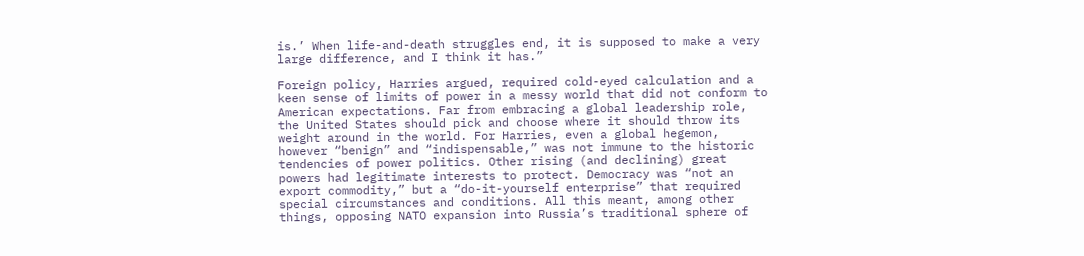is.’ When life-and-death struggles end, it is supposed to make a very large difference, and I think it has.”

Foreign policy, Harries argued, required cold-eyed calculation and a keen sense of limits of power in a messy world that did not conform to American expectations. Far from embracing a global leadership role, the United States should pick and choose where it should throw its weight around in the world. For Harries, even a global hegemon, however “benign” and “indispensable,” was not immune to the historic tendencies of power politics. Other rising (and declining) great powers had legitimate interests to protect. Democracy was “not an export commodity,” but a “do-it-yourself enterprise” that required special circumstances and conditions. All this meant, among other things, opposing NATO expansion into Russia’s traditional sphere of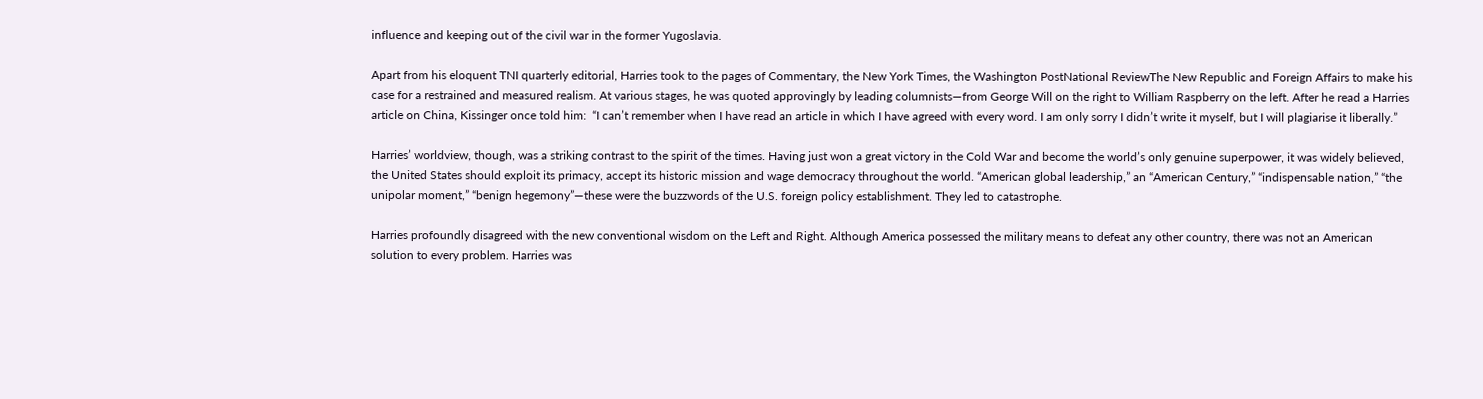influence and keeping out of the civil war in the former Yugoslavia.

Apart from his eloquent TNI quarterly editorial, Harries took to the pages of Commentary, the New York Times, the Washington PostNational ReviewThe New Republic and Foreign Affairs to make his case for a restrained and measured realism. At various stages, he was quoted approvingly by leading columnists—from George Will on the right to William Raspberry on the left. After he read a Harries article on China, Kissinger once told him:  “I can’t remember when I have read an article in which I have agreed with every word. I am only sorry I didn’t write it myself, but I will plagiarise it liberally.”

Harries’ worldview, though, was a striking contrast to the spirit of the times. Having just won a great victory in the Cold War and become the world’s only genuine superpower, it was widely believed, the United States should exploit its primacy, accept its historic mission and wage democracy throughout the world. “American global leadership,” an “American Century,” “indispensable nation,” “the unipolar moment,” “benign hegemony”—these were the buzzwords of the U.S. foreign policy establishment. They led to catastrophe.

Harries profoundly disagreed with the new conventional wisdom on the Left and Right. Although America possessed the military means to defeat any other country, there was not an American solution to every problem. Harries was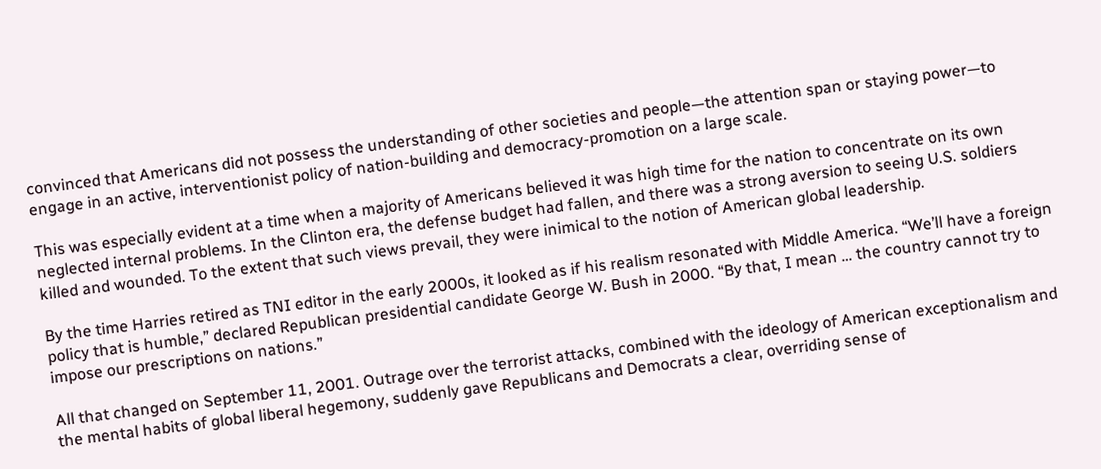convinced that Americans did not possess the understanding of other societies and people—the attention span or staying power—to engage in an active, interventionist policy of nation-building and democracy-promotion on a large scale.

This was especially evident at a time when a majority of Americans believed it was high time for the nation to concentrate on its own neglected internal problems. In the Clinton era, the defense budget had fallen, and there was a strong aversion to seeing U.S. soldiers killed and wounded. To the extent that such views prevail, they were inimical to the notion of American global leadership.

By the time Harries retired as TNI editor in the early 2000s, it looked as if his realism resonated with Middle America. “We’ll have a foreign policy that is humble,” declared Republican presidential candidate George W. Bush in 2000. “By that, I mean … the country cannot try to impose our prescriptions on nations.”

All that changed on September 11, 2001. Outrage over the terrorist attacks, combined with the ideology of American exceptionalism and the mental habits of global liberal hegemony, suddenly gave Republicans and Democrats a clear, overriding sense of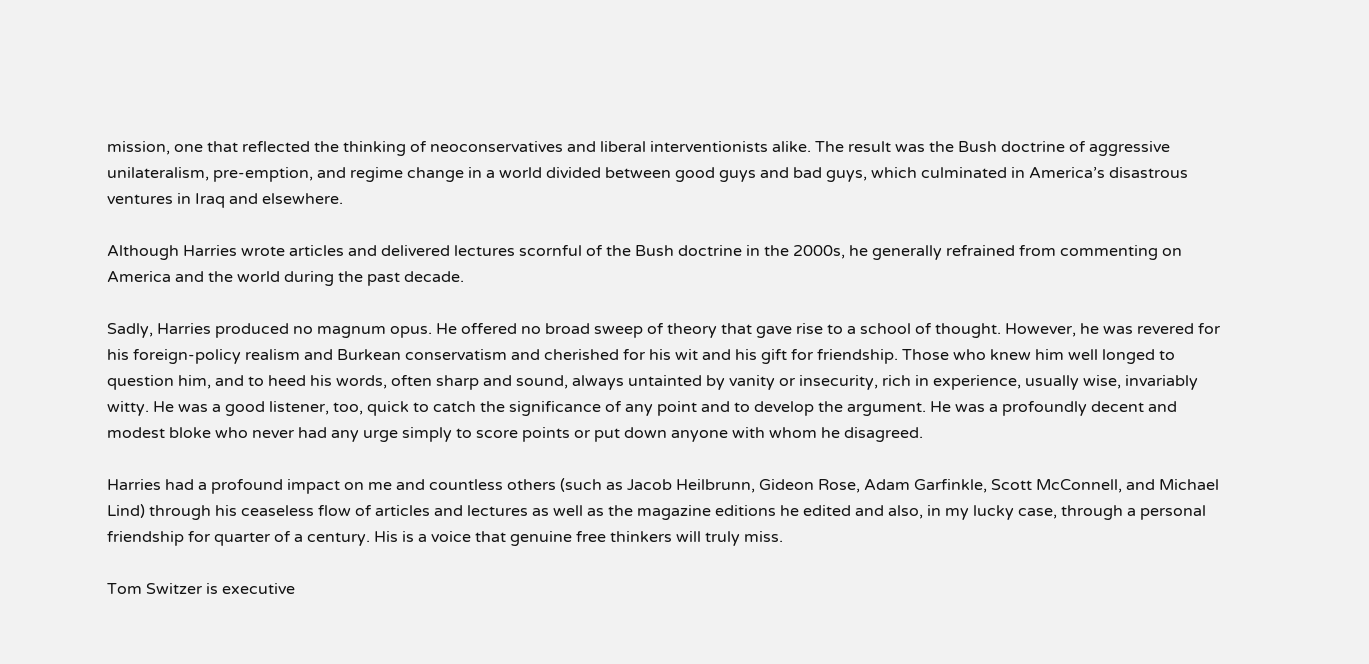mission, one that reflected the thinking of neoconservatives and liberal interventionists alike. The result was the Bush doctrine of aggressive unilateralism, pre-emption, and regime change in a world divided between good guys and bad guys, which culminated in America’s disastrous ventures in Iraq and elsewhere.

Although Harries wrote articles and delivered lectures scornful of the Bush doctrine in the 2000s, he generally refrained from commenting on America and the world during the past decade.

Sadly, Harries produced no magnum opus. He offered no broad sweep of theory that gave rise to a school of thought. However, he was revered for his foreign-policy realism and Burkean conservatism and cherished for his wit and his gift for friendship. Those who knew him well longed to question him, and to heed his words, often sharp and sound, always untainted by vanity or insecurity, rich in experience, usually wise, invariably witty. He was a good listener, too, quick to catch the significance of any point and to develop the argument. He was a profoundly decent and modest bloke who never had any urge simply to score points or put down anyone with whom he disagreed.

Harries had a profound impact on me and countless others (such as Jacob Heilbrunn, Gideon Rose, Adam Garfinkle, Scott McConnell, and Michael Lind) through his ceaseless flow of articles and lectures as well as the magazine editions he edited and also, in my lucky case, through a personal friendship for quarter of a century. His is a voice that genuine free thinkers will truly miss.

Tom Switzer is executive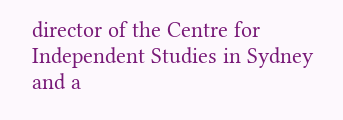director of the Centre for Independent Studies in Sydney and a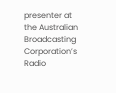presenter at the Australian Broadcasting Corporation’s Radio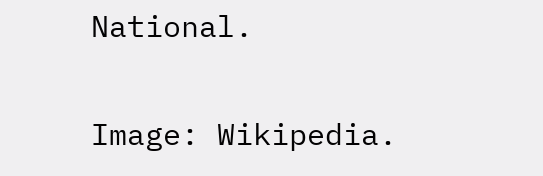National.

Image: Wikipedia.